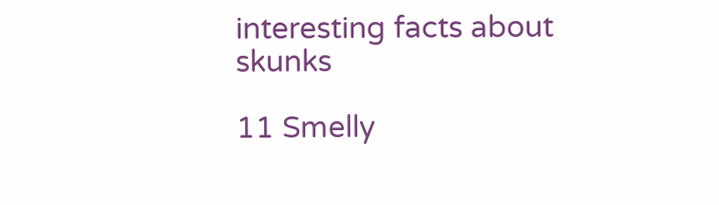interesting facts about skunks

11 Smelly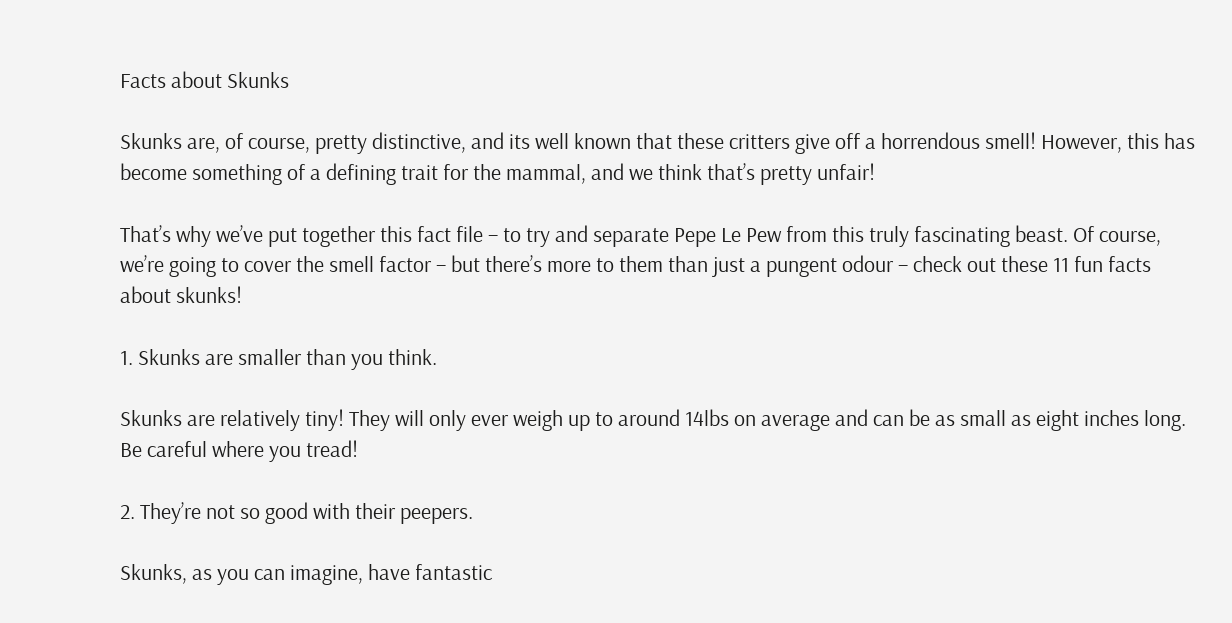Facts about Skunks

Skunks are, of course, pretty distinctive, and its well known that these critters give off a horrendous smell! However, this has become something of a defining trait for the mammal, and we think that’s pretty unfair!

That’s why we’ve put together this fact file – to try and separate Pepe Le Pew from this truly fascinating beast. Of course, we’re going to cover the smell factor – but there’s more to them than just a pungent odour – check out these 11 fun facts about skunks!

1. Skunks are smaller than you think.

Skunks are relatively tiny! They will only ever weigh up to around 14lbs on average and can be as small as eight inches long. Be careful where you tread!

2. They’re not so good with their peepers.

Skunks, as you can imagine, have fantastic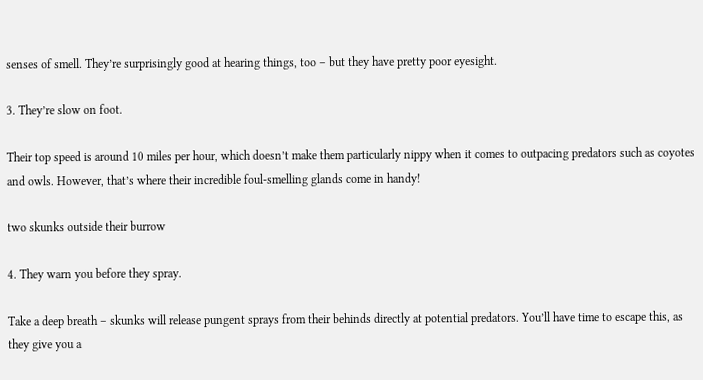senses of smell. They’re surprisingly good at hearing things, too – but they have pretty poor eyesight.

3. They’re slow on foot.

Their top speed is around 10 miles per hour, which doesn’t make them particularly nippy when it comes to outpacing predators such as coyotes and owls. However, that’s where their incredible foul-smelling glands come in handy!

two skunks outside their burrow

4. They warn you before they spray.

Take a deep breath – skunks will release pungent sprays from their behinds directly at potential predators. You’ll have time to escape this, as they give you a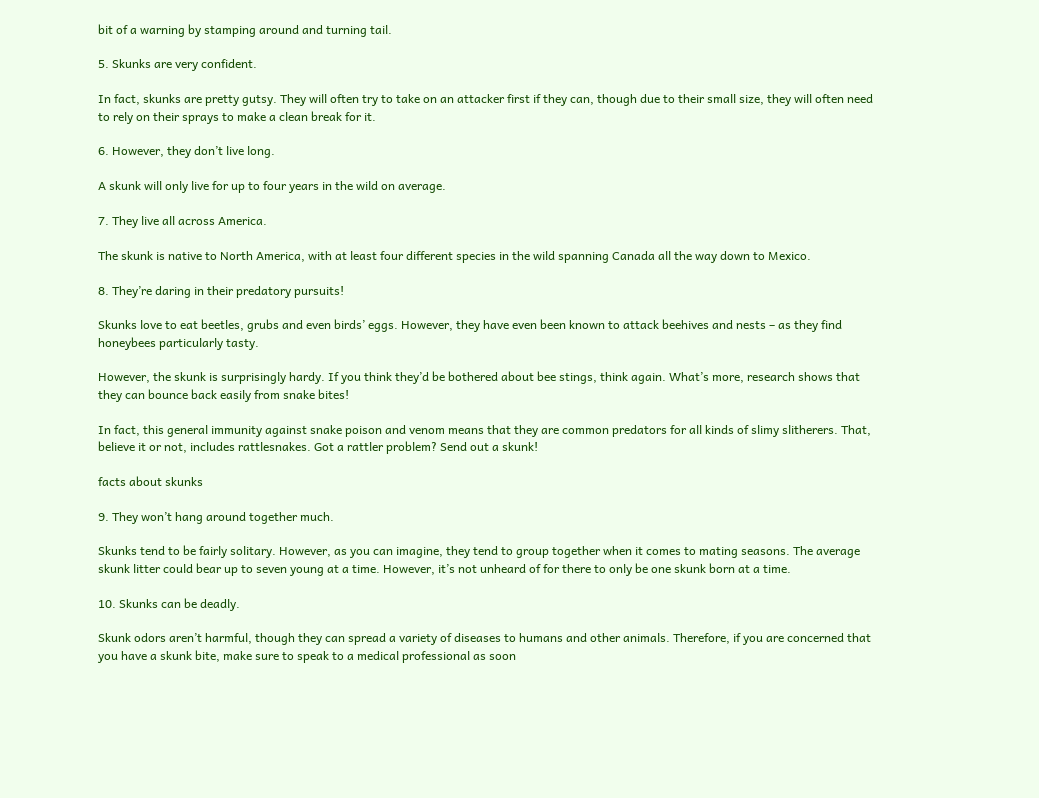bit of a warning by stamping around and turning tail.

5. Skunks are very confident.

In fact, skunks are pretty gutsy. They will often try to take on an attacker first if they can, though due to their small size, they will often need to rely on their sprays to make a clean break for it.

6. However, they don’t live long.

A skunk will only live for up to four years in the wild on average.

7. They live all across America.

The skunk is native to North America, with at least four different species in the wild spanning Canada all the way down to Mexico.

8. They’re daring in their predatory pursuits!

Skunks love to eat beetles, grubs and even birds’ eggs. However, they have even been known to attack beehives and nests – as they find honeybees particularly tasty.

However, the skunk is surprisingly hardy. If you think they’d be bothered about bee stings, think again. What’s more, research shows that they can bounce back easily from snake bites!

In fact, this general immunity against snake poison and venom means that they are common predators for all kinds of slimy slitherers. That, believe it or not, includes rattlesnakes. Got a rattler problem? Send out a skunk!

facts about skunks

9. They won’t hang around together much.

Skunks tend to be fairly solitary. However, as you can imagine, they tend to group together when it comes to mating seasons. The average skunk litter could bear up to seven young at a time. However, it’s not unheard of for there to only be one skunk born at a time.

10. Skunks can be deadly.

Skunk odors aren’t harmful, though they can spread a variety of diseases to humans and other animals. Therefore, if you are concerned that you have a skunk bite, make sure to speak to a medical professional as soon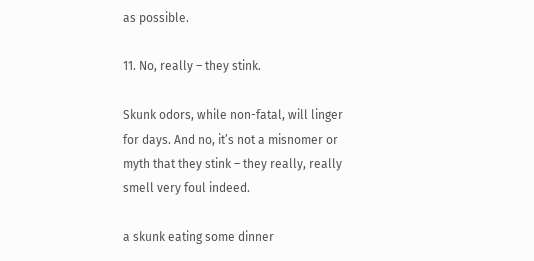as possible.

11. No, really – they stink.

Skunk odors, while non-fatal, will linger for days. And no, it’s not a misnomer or myth that they stink – they really, really smell very foul indeed.

a skunk eating some dinner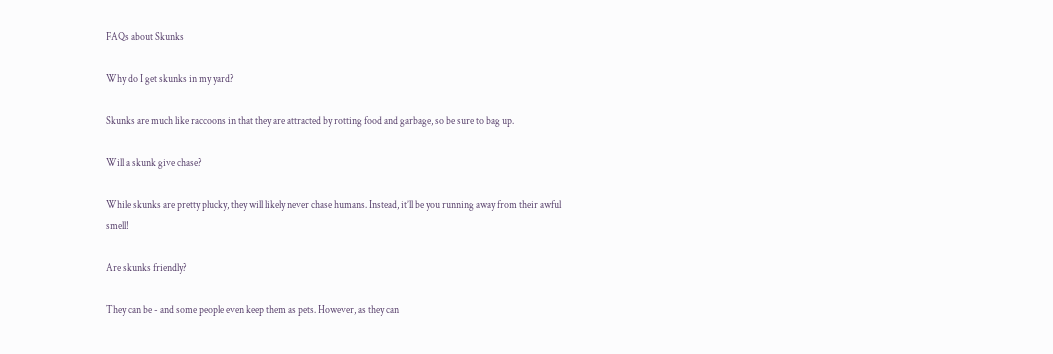FAQs about Skunks

Why do I get skunks in my yard?

Skunks are much like raccoons in that they are attracted by rotting food and garbage, so be sure to bag up.

Will a skunk give chase?

While skunks are pretty plucky, they will likely never chase humans. Instead, it’ll be you running away from their awful smell!

Are skunks friendly?

They can be - and some people even keep them as pets. However, as they can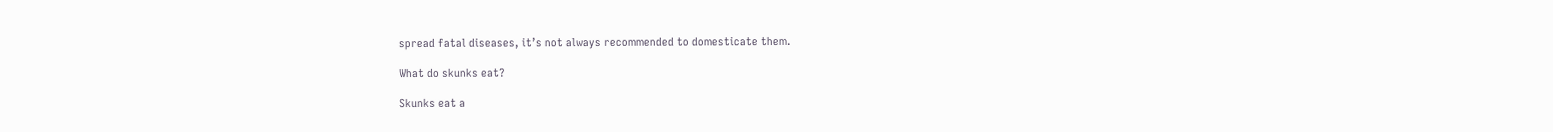spread fatal diseases, it’s not always recommended to domesticate them.

What do skunks eat?

Skunks eat a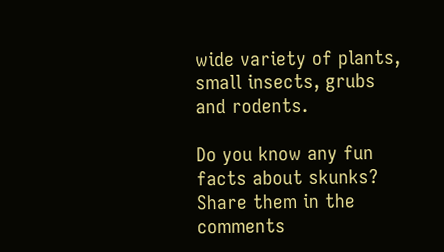wide variety of plants, small insects, grubs and rodents.

Do you know any fun facts about skunks? Share them in the comments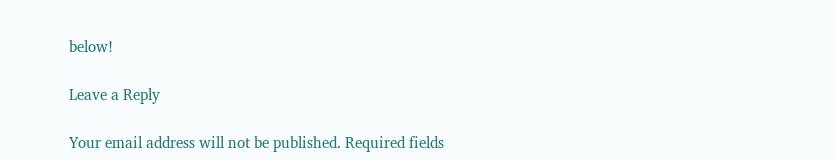below!

Leave a Reply

Your email address will not be published. Required fields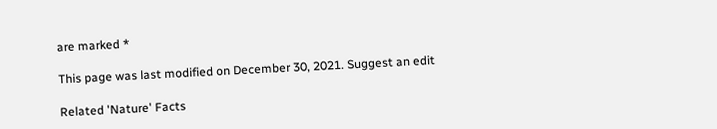are marked *

This page was last modified on December 30, 2021. Suggest an edit

Related 'Nature' Facts